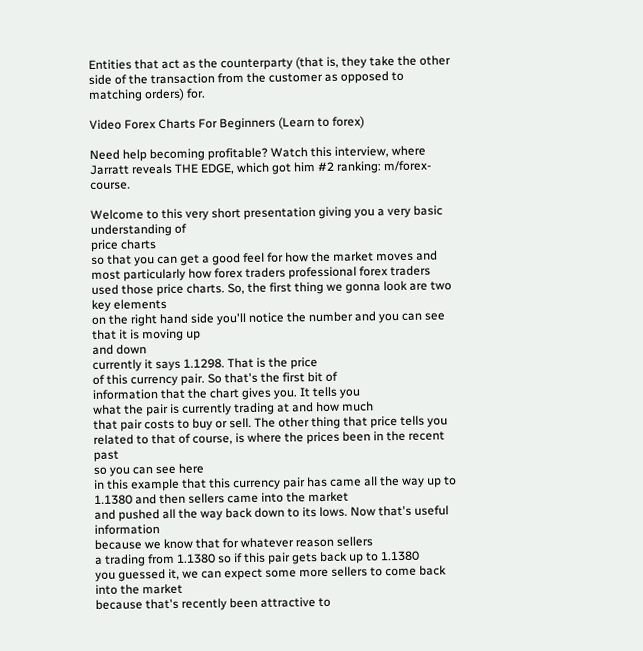Entities that act as the counterparty (that is, they take the other side of the transaction from the customer as opposed to matching orders) for.

Video Forex Charts For Beginners (Learn to forex)

Need help becoming profitable? Watch this interview, where Jarratt reveals THE EDGE, which got him #2 ranking: m/forex-course.

Welcome to this very short presentation giving you a very basic understanding of
price charts
so that you can get a good feel for how the market moves and
most particularly how forex traders professional forex traders
used those price charts. So, the first thing we gonna look are two key elements
on the right hand side you'll notice the number and you can see that it is moving up
and down
currently it says 1.1298. That is the price
of this currency pair. So that's the first bit of
information that the chart gives you. It tells you
what the pair is currently trading at and how much
that pair costs to buy or sell. The other thing that price tells you
related to that of course, is where the prices been in the recent past
so you can see here
in this example that this currency pair has came all the way up to
1.1380 and then sellers came into the market
and pushed all the way back down to its lows. Now that's useful information
because we know that for whatever reason sellers
a trading from 1.1380 so if this pair gets back up to 1.1380
you guessed it, we can expect some more sellers to come back into the market
because that's recently been attractive to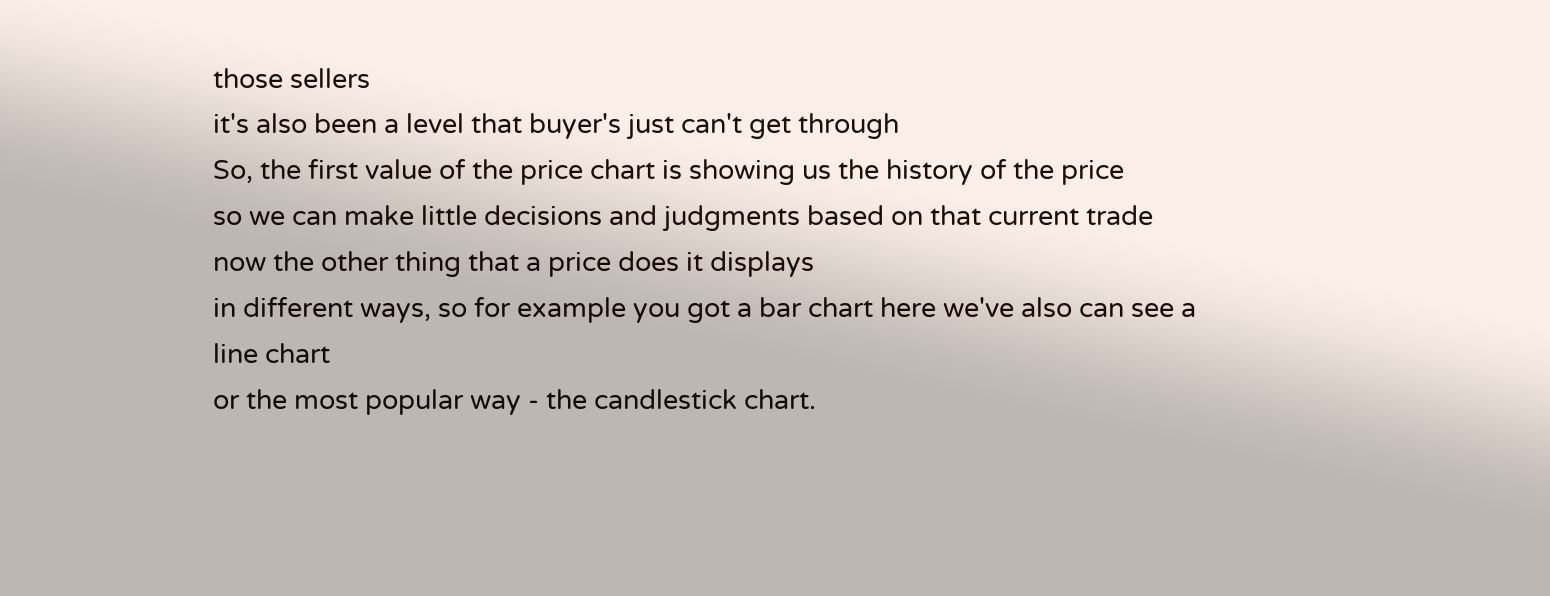those sellers
it's also been a level that buyer's just can't get through
So, the first value of the price chart is showing us the history of the price
so we can make little decisions and judgments based on that current trade
now the other thing that a price does it displays
in different ways, so for example you got a bar chart here we've also can see a
line chart
or the most popular way - the candlestick chart.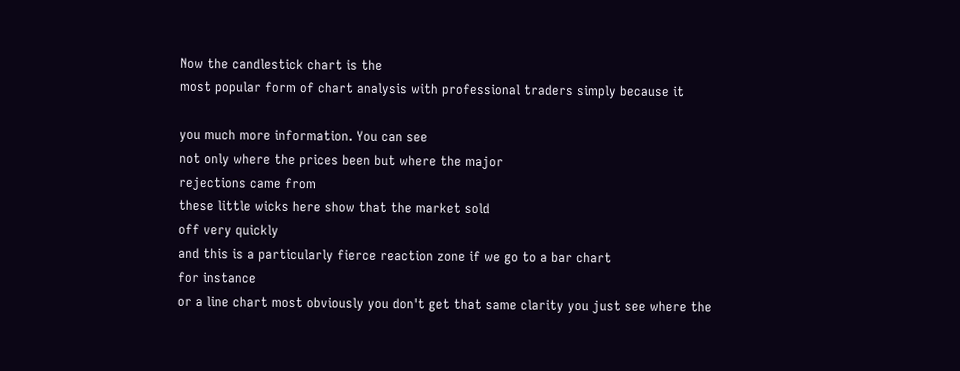Now the candlestick chart is the
most popular form of chart analysis with professional traders simply because it

you much more information. You can see
not only where the prices been but where the major
rejections came from
these little wicks here show that the market sold
off very quickly
and this is a particularly fierce reaction zone if we go to a bar chart
for instance
or a line chart most obviously you don't get that same clarity you just see where the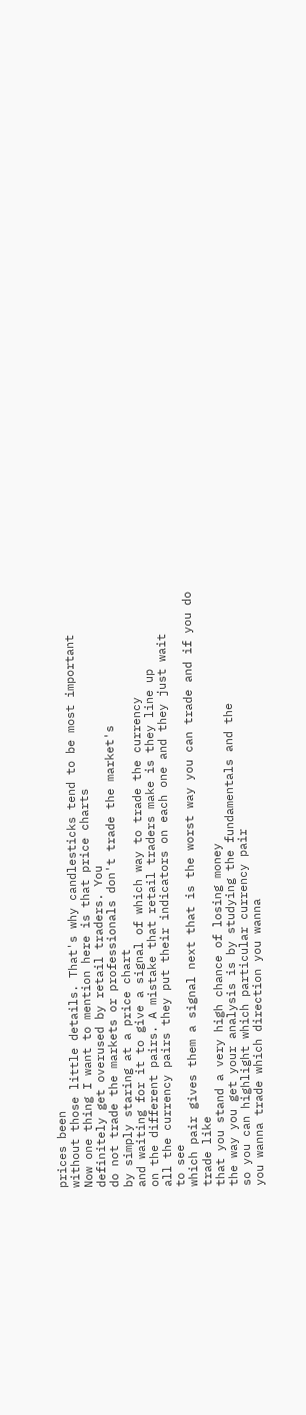prices been
without those little details. That's why candlesticks tend to be most important
Now one thing I want to mention here is that price charts
definitely get overused by retail traders. You
do not trade the markets or professionals don't trade the market's
by simply staring at a price chart
and waiting for it to give a signal of which way to trade the currency
on the different pairs. A mistake that retail traders make is they line up
all the currency pairs they put their indicators on each one and they just wait
to see
which pair gives them a signal next that is the worst way you can trade and if you do
trade like
that you stand a very high chance of losing money
the way you get your analysis is by studying the fundamentals and the
so you can highlight which particular currency pair
you wanna trade which direction you wanna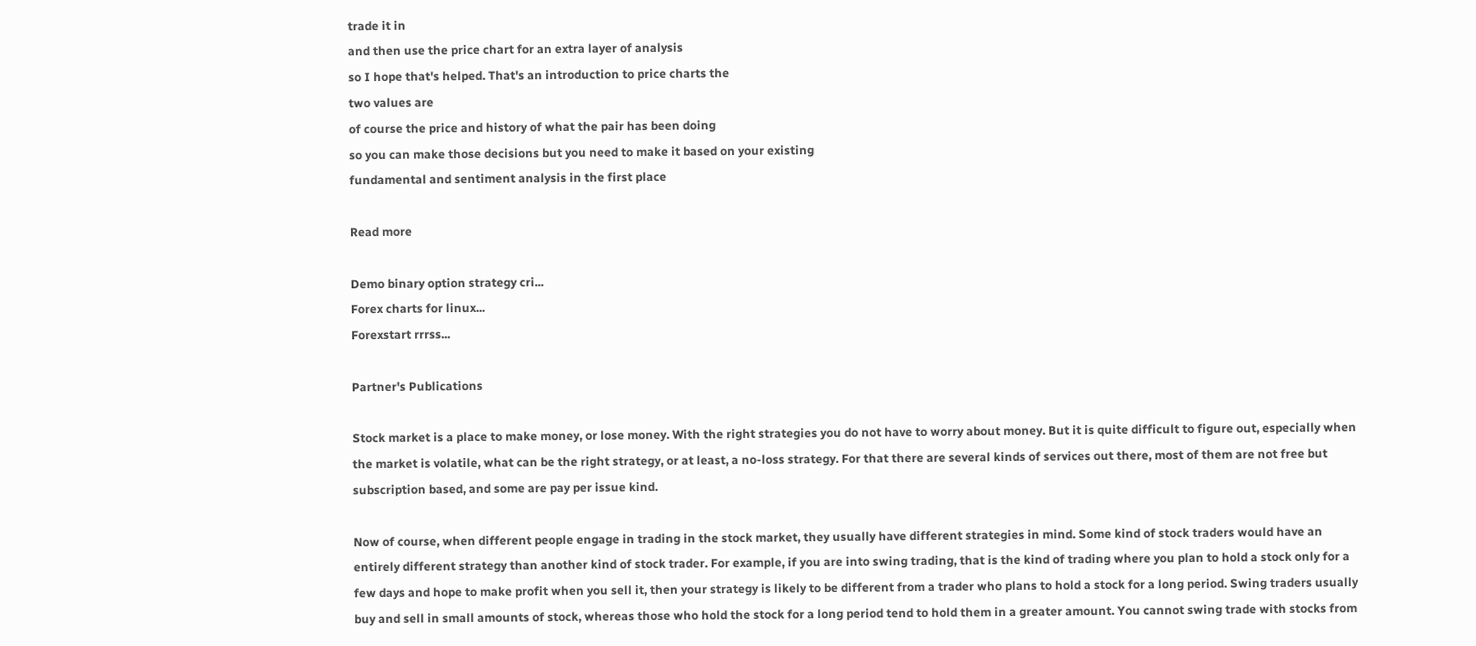trade it in
and then use the price chart for an extra layer of analysis
so I hope that's helped. That's an introduction to price charts the
two values are
of course the price and history of what the pair has been doing
so you can make those decisions but you need to make it based on your existing
fundamental and sentiment analysis in the first place

Read more

Demo binary option strategy cri...
Forex charts for linux...
Forexstart rrrss...

Partner's Publications

Stock market is a place to make money, or lose money. With the right strategies you do not have to worry about money. But it is quite difficult to figure out, especially when the market is volatile, what can be the right strategy, or at least, a no-loss strategy. For that there are several kinds of services out there, most of them are not free but subscription based, and some are pay per issue kind.

Now of course, when different people engage in trading in the stock market, they usually have different strategies in mind. Some kind of stock traders would have an entirely different strategy than another kind of stock trader. For example, if you are into swing trading, that is the kind of trading where you plan to hold a stock only for a few days and hope to make profit when you sell it, then your strategy is likely to be different from a trader who plans to hold a stock for a long period. Swing traders usually buy and sell in small amounts of stock, whereas those who hold the stock for a long period tend to hold them in a greater amount. You cannot swing trade with stocks from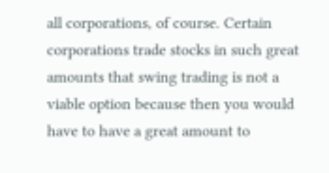all corporations, of course. Certain corporations trade stocks in such great amounts that swing trading is not a viable option because then you would have to have a great amount to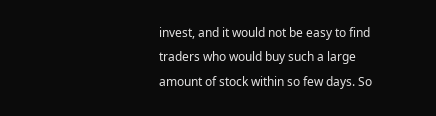invest, and it would not be easy to find traders who would buy such a large amount of stock within so few days. So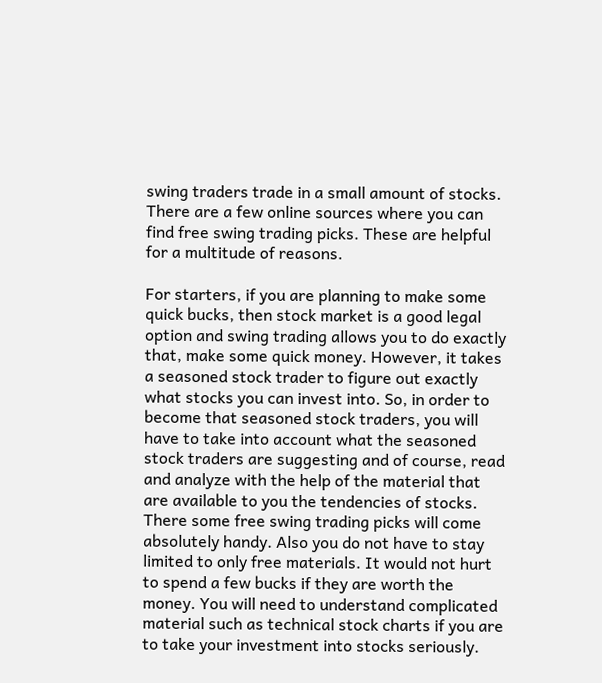swing traders trade in a small amount of stocks. There are a few online sources where you can find free swing trading picks. These are helpful for a multitude of reasons.

For starters, if you are planning to make some quick bucks, then stock market is a good legal option and swing trading allows you to do exactly that, make some quick money. However, it takes a seasoned stock trader to figure out exactly what stocks you can invest into. So, in order to become that seasoned stock traders, you will have to take into account what the seasoned stock traders are suggesting and of course, read and analyze with the help of the material that are available to you the tendencies of stocks. There some free swing trading picks will come absolutely handy. Also you do not have to stay limited to only free materials. It would not hurt to spend a few bucks if they are worth the money. You will need to understand complicated material such as technical stock charts if you are to take your investment into stocks seriously.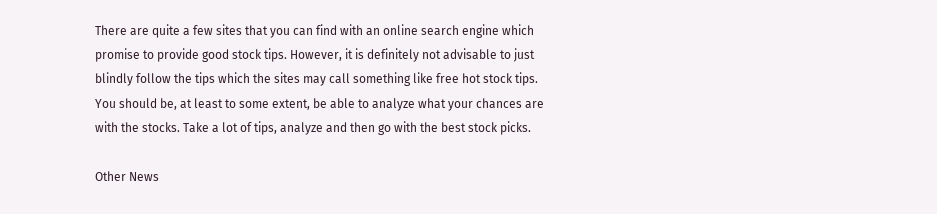There are quite a few sites that you can find with an online search engine which promise to provide good stock tips. However, it is definitely not advisable to just blindly follow the tips which the sites may call something like free hot stock tips. You should be, at least to some extent, be able to analyze what your chances are with the stocks. Take a lot of tips, analyze and then go with the best stock picks.

Other News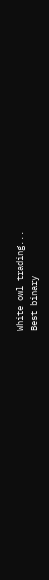White owl trading...
Best binary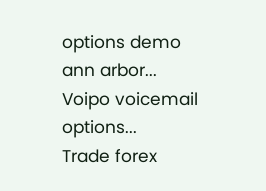options demo ann arbor...
Voipo voicemail options...
Trade forex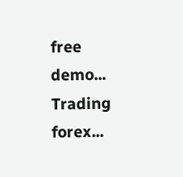free demo...
Trading forex...